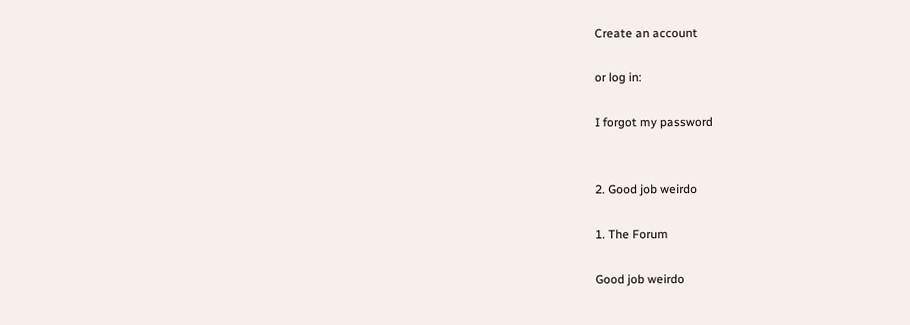Create an account

or log in:

I forgot my password


2. Good job weirdo

1. The Forum

Good job weirdo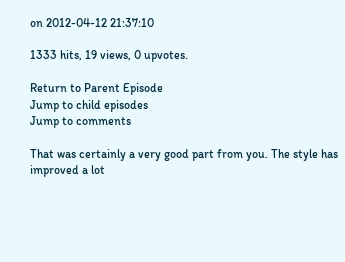on 2012-04-12 21:37:10

1333 hits, 19 views, 0 upvotes.

Return to Parent Episode
Jump to child episodes
Jump to comments

That was certainly a very good part from you. The style has improved a lot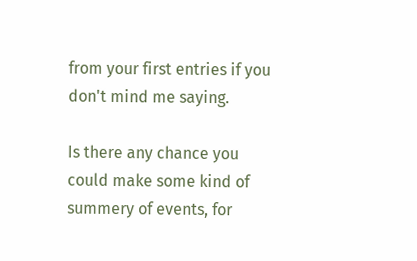from your first entries if you don't mind me saying.

Is there any chance you could make some kind of summery of events, for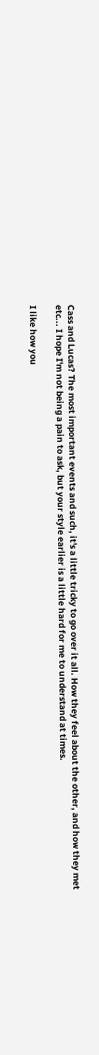Cass and Lucas? The most important events and such, it's a little tricky to go over it all. How they feel about the other, and how they met etc... I hope I'm not being a pain to ask, but your style earlier is a little hard for me to understand at times.

I like how you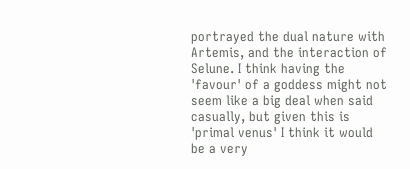portrayed the dual nature with Artemis, and the interaction of Selune. I think having the 'favour' of a goddess might not seem like a big deal when said casually, but given this is 'primal venus' I think it would be a very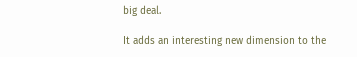big deal.

It adds an interesting new dimension to the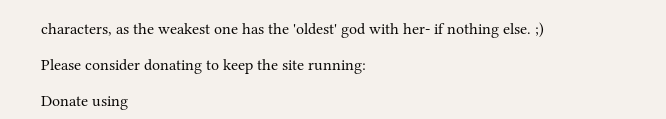characters, as the weakest one has the 'oldest' god with her- if nothing else. ;)

Please consider donating to keep the site running:

Donate using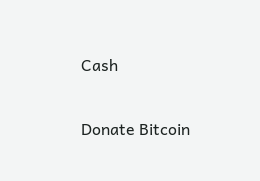Cash

Donate Bitcoin